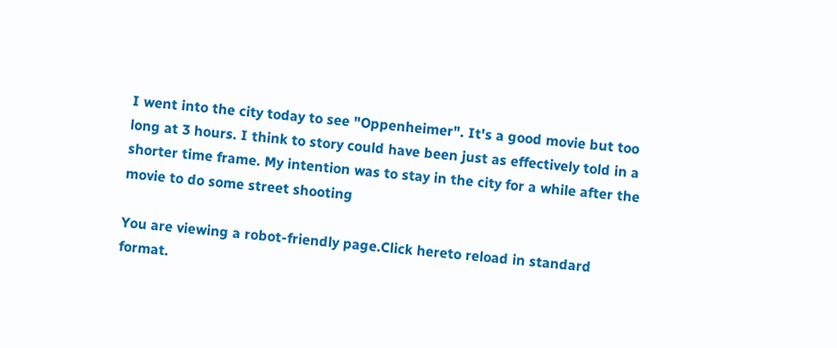I went into the city today to see "Oppenheimer". It's a good movie but too long at 3 hours. I think to story could have been just as effectively told in a shorter time frame. My intention was to stay in the city for a while after the movie to do some street shooting

You are viewing a robot-friendly page.Click hereto reload in standard format.